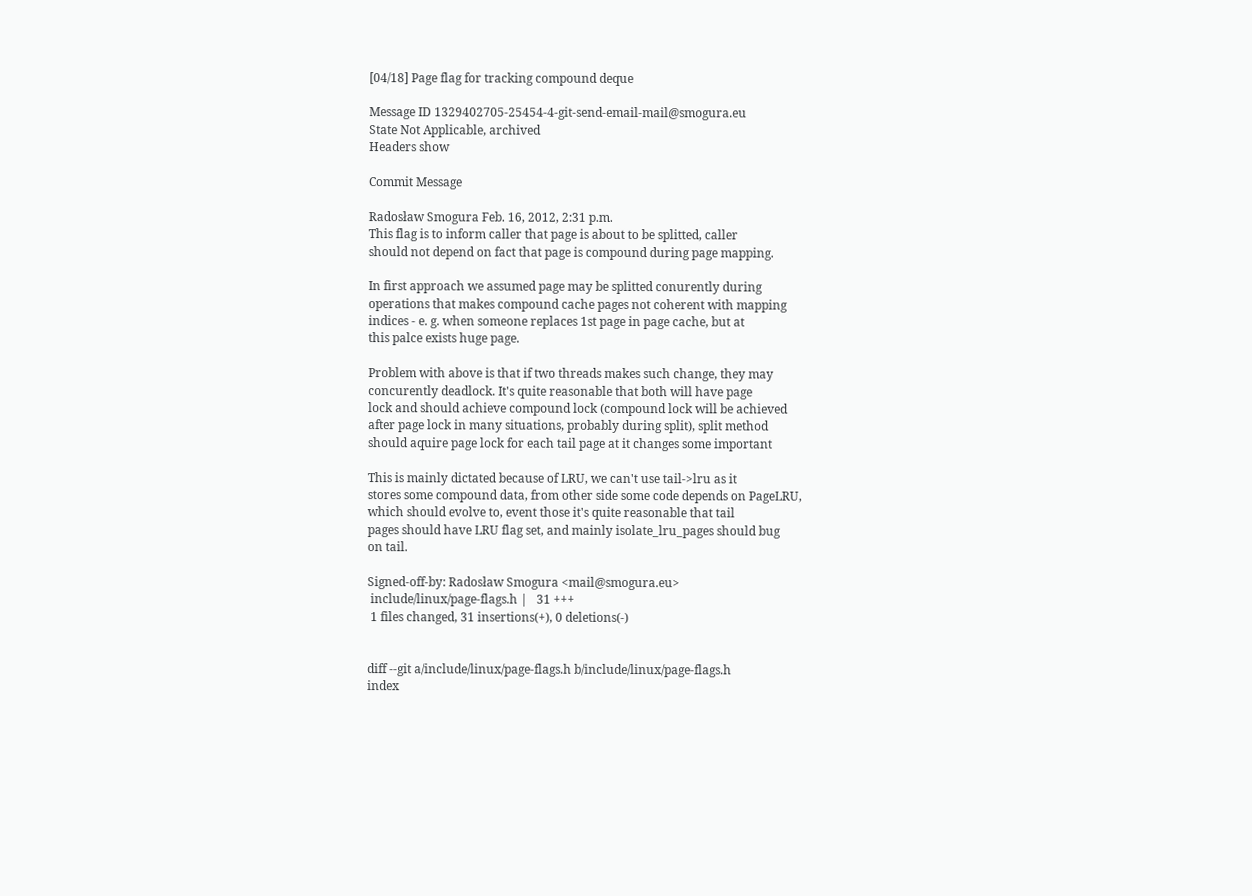[04/18] Page flag for tracking compound deque

Message ID 1329402705-25454-4-git-send-email-mail@smogura.eu
State Not Applicable, archived
Headers show

Commit Message

Radosław Smogura Feb. 16, 2012, 2:31 p.m.
This flag is to inform caller that page is about to be splitted, caller
should not depend on fact that page is compound during page mapping.

In first approach we assumed page may be splitted conurently during
operations that makes compound cache pages not coherent with mapping
indices - e. g. when someone replaces 1st page in page cache, but at
this palce exists huge page.

Problem with above is that if two threads makes such change, they may
concurently deadlock. It's quite reasonable that both will have page
lock and should achieve compound lock (compound lock will be achieved
after page lock in many situations, probably during split), split method
should aquire page lock for each tail page at it changes some important

This is mainly dictated because of LRU, we can't use tail->lru as it
stores some compound data, from other side some code depends on PageLRU,
which should evolve to, event those it's quite reasonable that tail
pages should have LRU flag set, and mainly isolate_lru_pages should bug
on tail.

Signed-off-by: Radosław Smogura <mail@smogura.eu>
 include/linux/page-flags.h |   31 +++
 1 files changed, 31 insertions(+), 0 deletions(-)


diff --git a/include/linux/page-flags.h b/include/linux/page-flags.h
index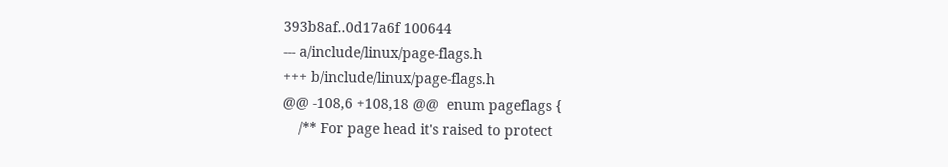393b8af..0d17a6f 100644
--- a/include/linux/page-flags.h
+++ b/include/linux/page-flags.h
@@ -108,6 +108,18 @@  enum pageflags {
    /** For page head it's raised to protect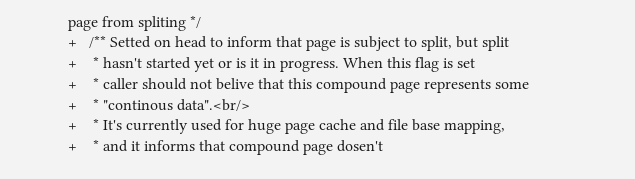page from spliting */
+   /** Setted on head to inform that page is subject to split, but split
+    * hasn't started yet or is it in progress. When this flag is set
+    * caller should not belive that this compound page represents some
+    * "continous data".<br/>
+    * It's currently used for huge page cache and file base mapping,
+    * and it informs that compound page dosen't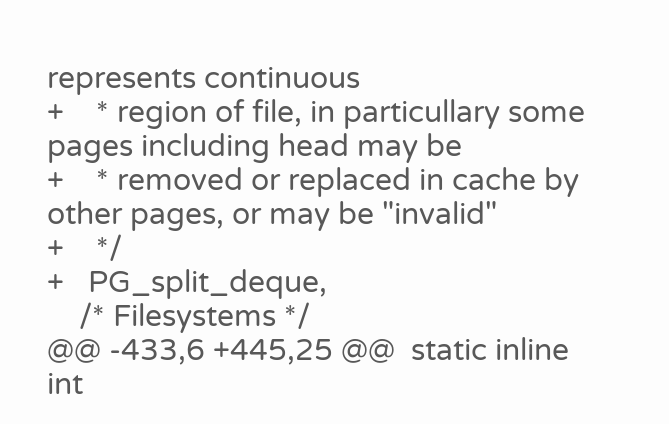represents continuous
+    * region of file, in particullary some pages including head may be
+    * removed or replaced in cache by other pages, or may be "invalid"
+    */
+   PG_split_deque,
    /* Filesystems */
@@ -433,6 +445,25 @@  static inline int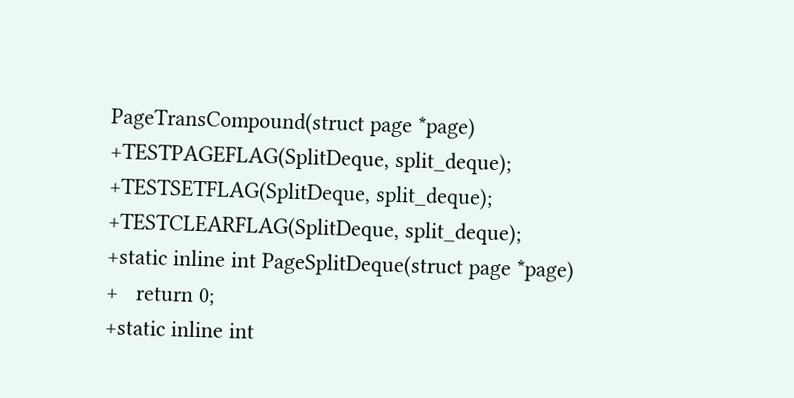PageTransCompound(struct page *page)
+TESTPAGEFLAG(SplitDeque, split_deque);
+TESTSETFLAG(SplitDeque, split_deque);
+TESTCLEARFLAG(SplitDeque, split_deque);
+static inline int PageSplitDeque(struct page *page)
+   return 0;
+static inline int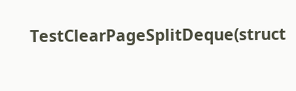TestClearPageSplitDeque(struct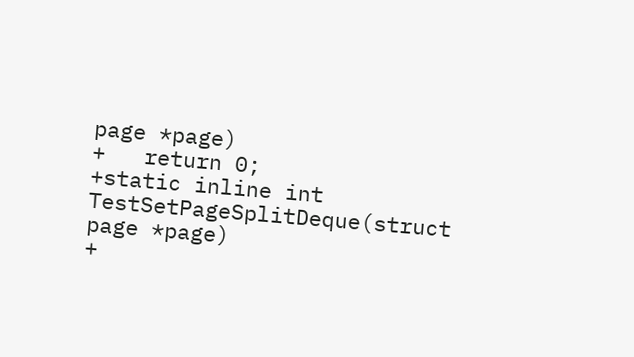page *page)
+   return 0;
+static inline int TestSetPageSplitDeque(struct page *page)
+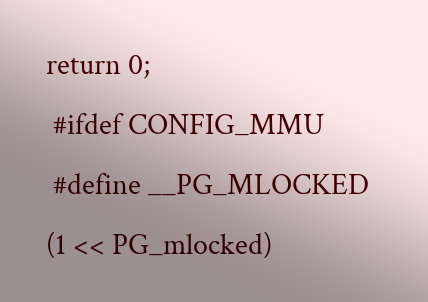return 0;
 #ifdef CONFIG_MMU
 #define __PG_MLOCKED       (1 << PG_mlocked)